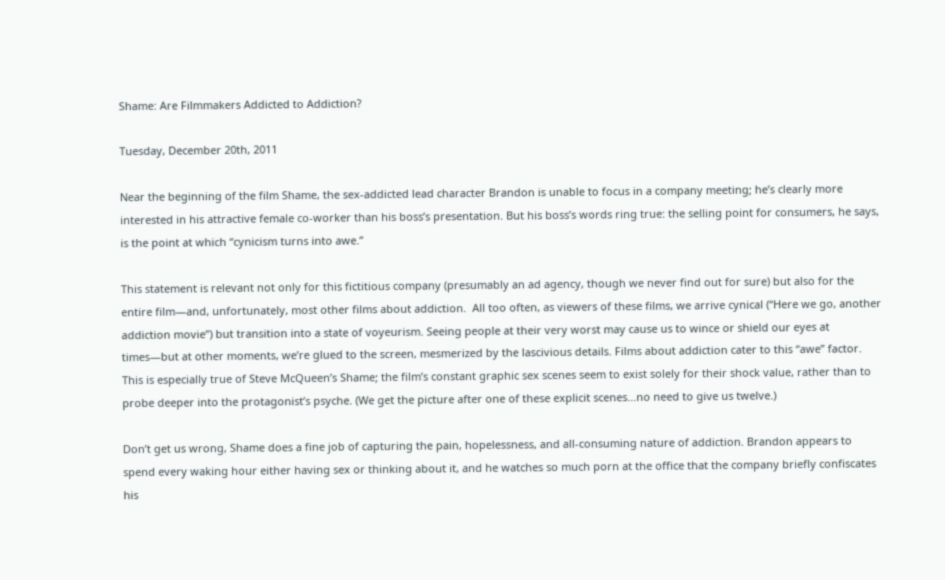Shame: Are Filmmakers Addicted to Addiction?

Tuesday, December 20th, 2011

Near the beginning of the film Shame, the sex-addicted lead character Brandon is unable to focus in a company meeting; he’s clearly more interested in his attractive female co-worker than his boss’s presentation. But his boss’s words ring true: the selling point for consumers, he says, is the point at which “cynicism turns into awe.”

This statement is relevant not only for this fictitious company (presumably an ad agency, though we never find out for sure) but also for the entire film—and, unfortunately, most other films about addiction.  All too often, as viewers of these films, we arrive cynical (“Here we go, another addiction movie”) but transition into a state of voyeurism. Seeing people at their very worst may cause us to wince or shield our eyes at times—but at other moments, we’re glued to the screen, mesmerized by the lascivious details. Films about addiction cater to this “awe” factor. This is especially true of Steve McQueen’s Shame; the film’s constant graphic sex scenes seem to exist solely for their shock value, rather than to probe deeper into the protagonist’s psyche. (We get the picture after one of these explicit scenes…no need to give us twelve.)

Don’t get us wrong, Shame does a fine job of capturing the pain, hopelessness, and all-consuming nature of addiction. Brandon appears to spend every waking hour either having sex or thinking about it, and he watches so much porn at the office that the company briefly confiscates his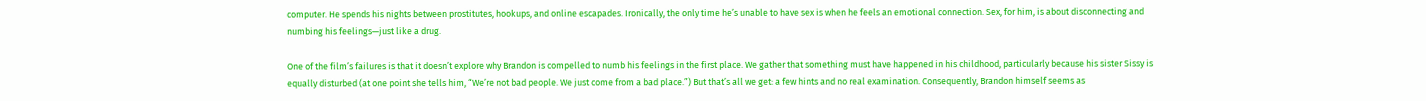computer. He spends his nights between prostitutes, hookups, and online escapades. Ironically, the only time he’s unable to have sex is when he feels an emotional connection. Sex, for him, is about disconnecting and numbing his feelings—just like a drug.

One of the film’s failures is that it doesn’t explore why Brandon is compelled to numb his feelings in the first place. We gather that something must have happened in his childhood, particularly because his sister Sissy is equally disturbed (at one point she tells him, “We’re not bad people. We just come from a bad place.”) But that’s all we get: a few hints and no real examination. Consequently, Brandon himself seems as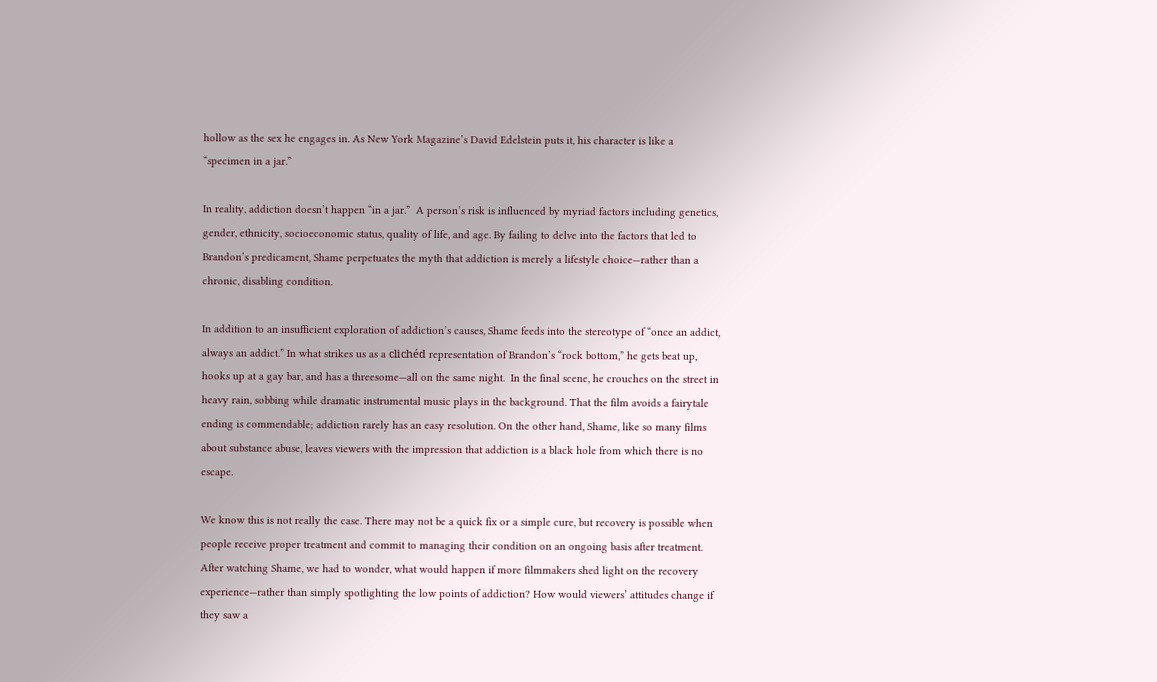hollow as the sex he engages in. As New York Magazine’s David Edelstein puts it, his character is like a “specimen in a jar.”

In reality, addiction doesn’t happen “in a jar.”  A person’s risk is influenced by myriad factors including genetics, gender, ethnicity, socioeconomic status, quality of life, and age. By failing to delve into the factors that led to Brandon’s predicament, Shame perpetuates the myth that addiction is merely a lifestyle choice—rather than a chronic, disabling condition.

In addition to an insufficient exploration of addiction’s causes, Shame feeds into the stereotype of “once an addict, always an addict.” In what strikes us as a clichéd representation of Brandon’s “rock bottom,” he gets beat up, hooks up at a gay bar, and has a threesome—all on the same night.  In the final scene, he crouches on the street in heavy rain, sobbing while dramatic instrumental music plays in the background. That the film avoids a fairytale ending is commendable; addiction rarely has an easy resolution. On the other hand, Shame, like so many films about substance abuse, leaves viewers with the impression that addiction is a black hole from which there is no escape.

We know this is not really the case. There may not be a quick fix or a simple cure, but recovery is possible when people receive proper treatment and commit to managing their condition on an ongoing basis after treatment.  After watching Shame, we had to wonder, what would happen if more filmmakers shed light on the recovery experience—rather than simply spotlighting the low points of addiction? How would viewers’ attitudes change if they saw a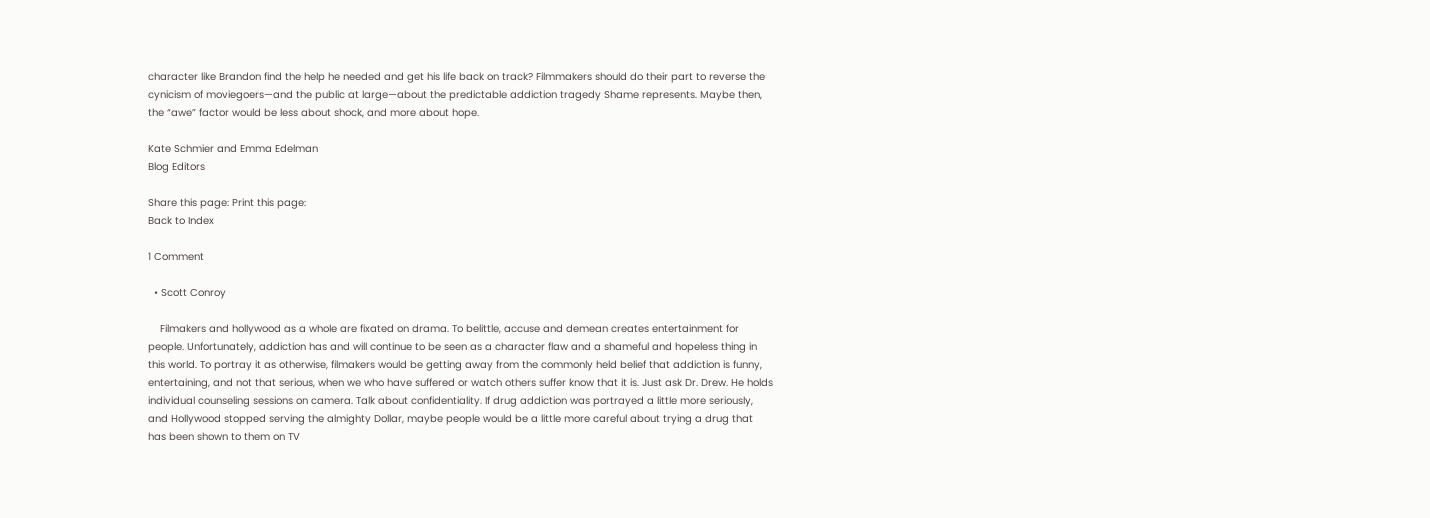character like Brandon find the help he needed and get his life back on track? Filmmakers should do their part to reverse the cynicism of moviegoers—and the public at large—about the predictable addiction tragedy Shame represents. Maybe then, the “awe” factor would be less about shock, and more about hope.

Kate Schmier and Emma Edelman
Blog Editors

Share this page: Print this page:
Back to Index

1 Comment

  • Scott Conroy

    Filmakers and hollywood as a whole are fixated on drama. To belittle, accuse and demean creates entertainment for people. Unfortunately, addiction has and will continue to be seen as a character flaw and a shameful and hopeless thing in this world. To portray it as otherwise, filmakers would be getting away from the commonly held belief that addiction is funny, entertaining, and not that serious, when we who have suffered or watch others suffer know that it is. Just ask Dr. Drew. He holds individual counseling sessions on camera. Talk about confidentiality. If drug addiction was portrayed a little more seriously, and Hollywood stopped serving the almighty Dollar, maybe people would be a little more careful about trying a drug that has been shown to them on TV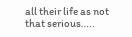all their life as not that serious…..